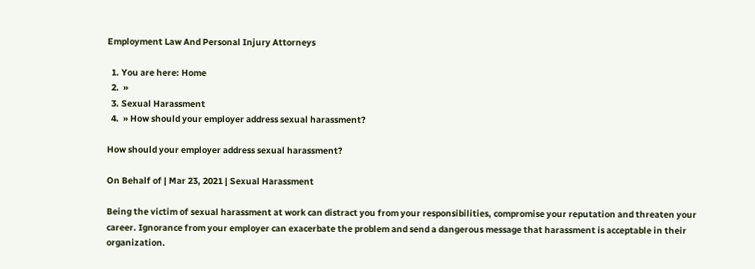Employment Law And Personal Injury Attorneys

  1. You are here: Home
  2.  »
  3. Sexual Harassment
  4.  » How should your employer address sexual harassment?

How should your employer address sexual harassment?

On Behalf of | Mar 23, 2021 | Sexual Harassment

Being the victim of sexual harassment at work can distract you from your responsibilities, compromise your reputation and threaten your career. Ignorance from your employer can exacerbate the problem and send a dangerous message that harassment is acceptable in their organization.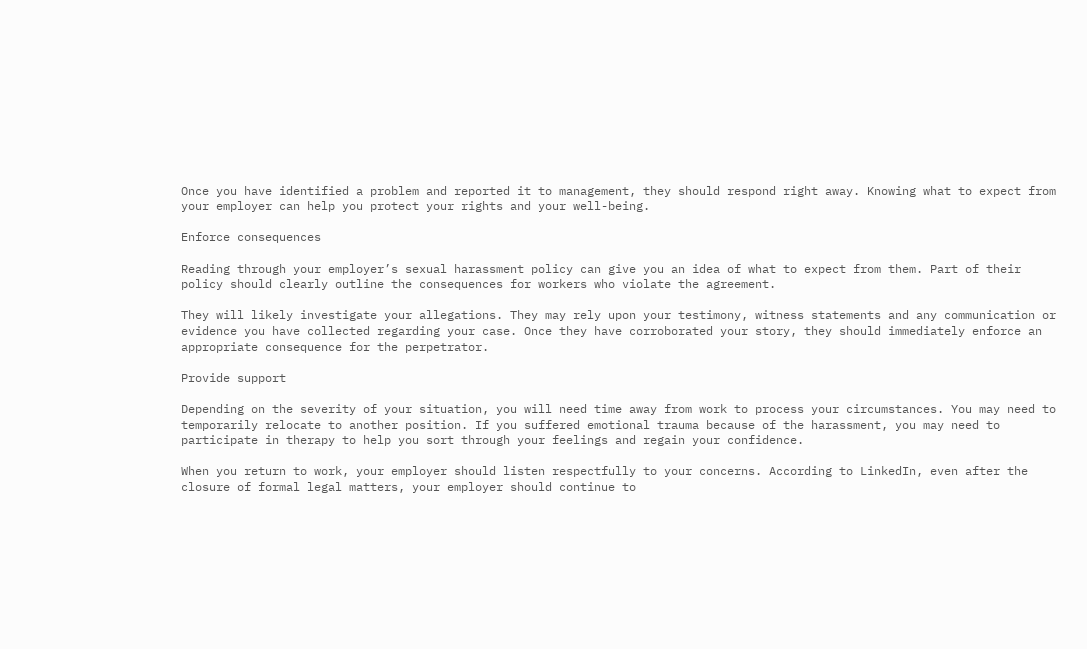Once you have identified a problem and reported it to management, they should respond right away. Knowing what to expect from your employer can help you protect your rights and your well-being.

Enforce consequences

Reading through your employer’s sexual harassment policy can give you an idea of what to expect from them. Part of their policy should clearly outline the consequences for workers who violate the agreement.

They will likely investigate your allegations. They may rely upon your testimony, witness statements and any communication or evidence you have collected regarding your case. Once they have corroborated your story, they should immediately enforce an appropriate consequence for the perpetrator.

Provide support

Depending on the severity of your situation, you will need time away from work to process your circumstances. You may need to temporarily relocate to another position. If you suffered emotional trauma because of the harassment, you may need to participate in therapy to help you sort through your feelings and regain your confidence.

When you return to work, your employer should listen respectfully to your concerns. According to LinkedIn, even after the closure of formal legal matters, your employer should continue to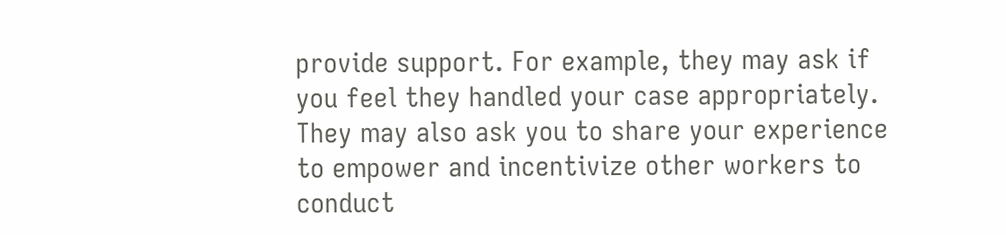provide support. For example, they may ask if you feel they handled your case appropriately. They may also ask you to share your experience to empower and incentivize other workers to conduct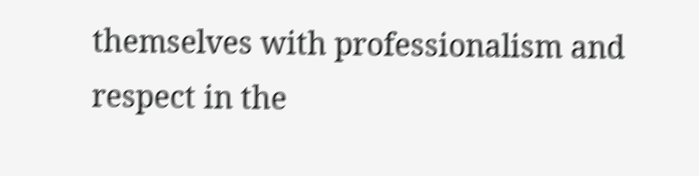themselves with professionalism and respect in the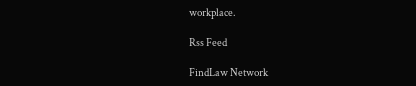workplace.

Rss Feed

FindLaw Network